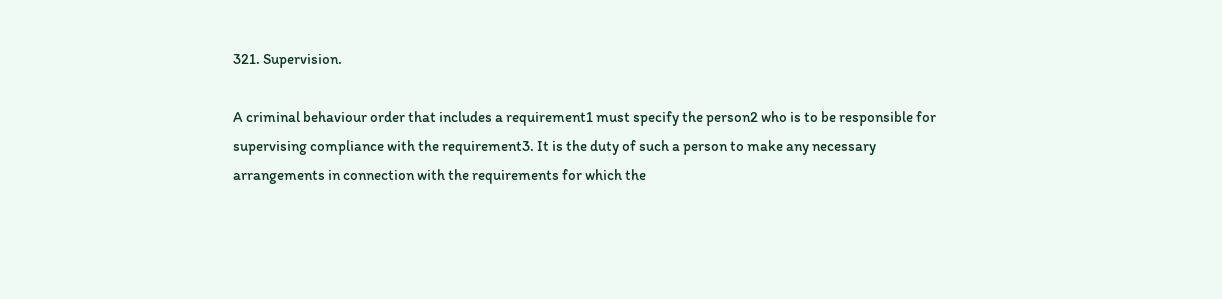321. Supervision.

A criminal behaviour order that includes a requirement1 must specify the person2 who is to be responsible for supervising compliance with the requirement3. It is the duty of such a person to make any necessary arrangements in connection with the requirements for which the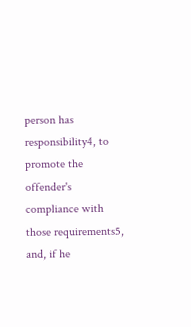person has responsibility4, to promote the offender's compliance with those requirements5, and, if he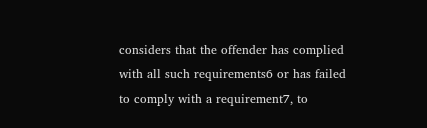considers that the offender has complied with all such requirements6 or has failed to comply with a requirement7, to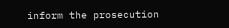inform the prosecution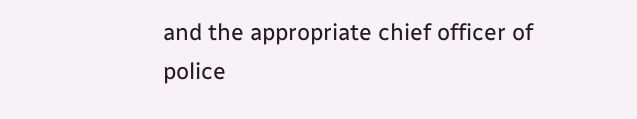and the appropriate chief officer of police